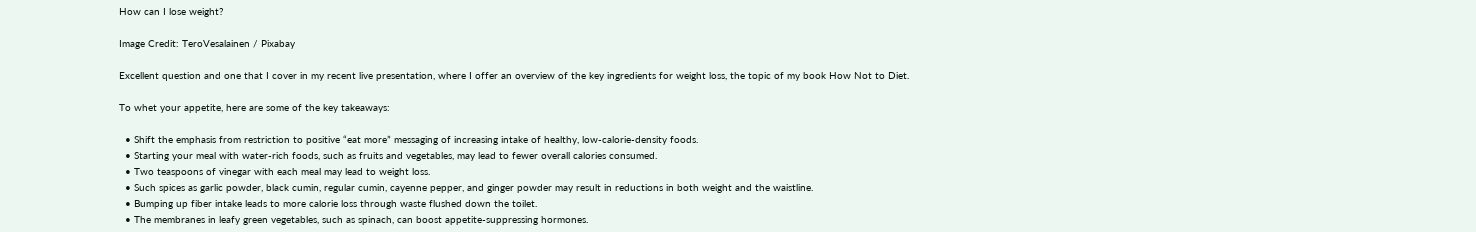How can I lose weight?

Image Credit: TeroVesalainen / Pixabay

Excellent question and one that I cover in my recent live presentation, where I offer an overview of the key ingredients for weight loss, the topic of my book How Not to Diet.

To whet your appetite, here are some of the key takeaways:

  • Shift the emphasis from restriction to positive “eat more” messaging of increasing intake of healthy, low-calorie-density foods.
  • Starting your meal with water-rich foods, such as fruits and vegetables, may lead to fewer overall calories consumed.
  • Two teaspoons of vinegar with each meal may lead to weight loss.
  • Such spices as garlic powder, black cumin, regular cumin, cayenne pepper, and ginger powder may result in reductions in both weight and the waistline.
  • Bumping up fiber intake leads to more calorie loss through waste flushed down the toilet.
  • The membranes in leafy green vegetables, such as spinach, can boost appetite-suppressing hormones.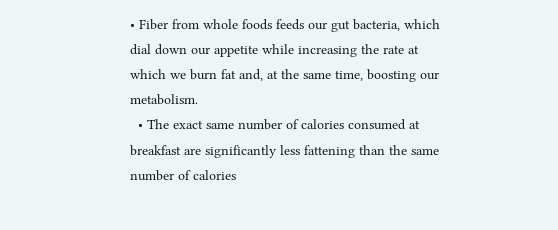• Fiber from whole foods feeds our gut bacteria, which dial down our appetite while increasing the rate at which we burn fat and, at the same time, boosting our metabolism.
  • The exact same number of calories consumed at breakfast are significantly less fattening than the same number of calories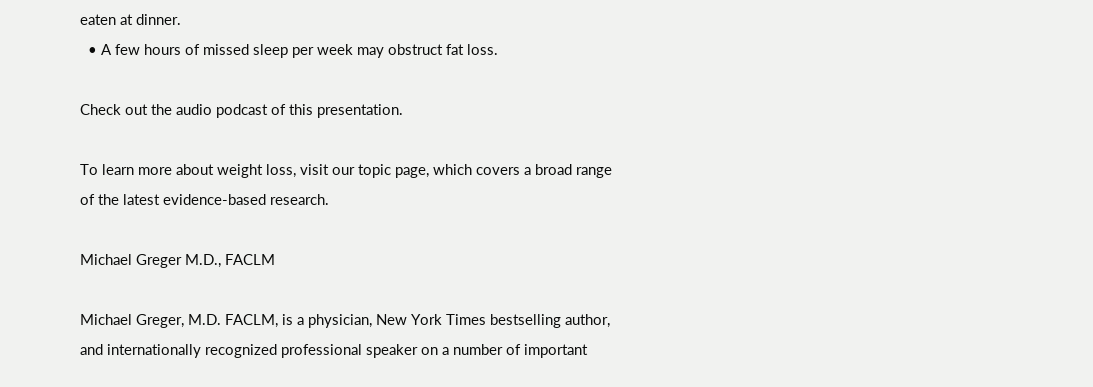eaten at dinner.
  • A few hours of missed sleep per week may obstruct fat loss.

Check out the audio podcast of this presentation.

To learn more about weight loss, visit our topic page, which covers a broad range of the latest evidence-based research.

Michael Greger M.D., FACLM

Michael Greger, M.D. FACLM, is a physician, New York Times bestselling author, and internationally recognized professional speaker on a number of important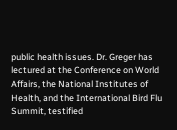public health issues. Dr. Greger has lectured at the Conference on World Affairs, the National Institutes of Health, and the International Bird Flu Summit, testified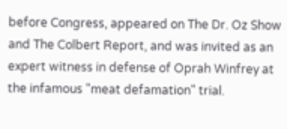before Congress, appeared on The Dr. Oz Show and The Colbert Report, and was invited as an expert witness in defense of Oprah Winfrey at the infamous "meat defamation" trial.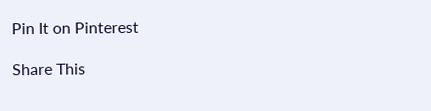Pin It on Pinterest

Share This